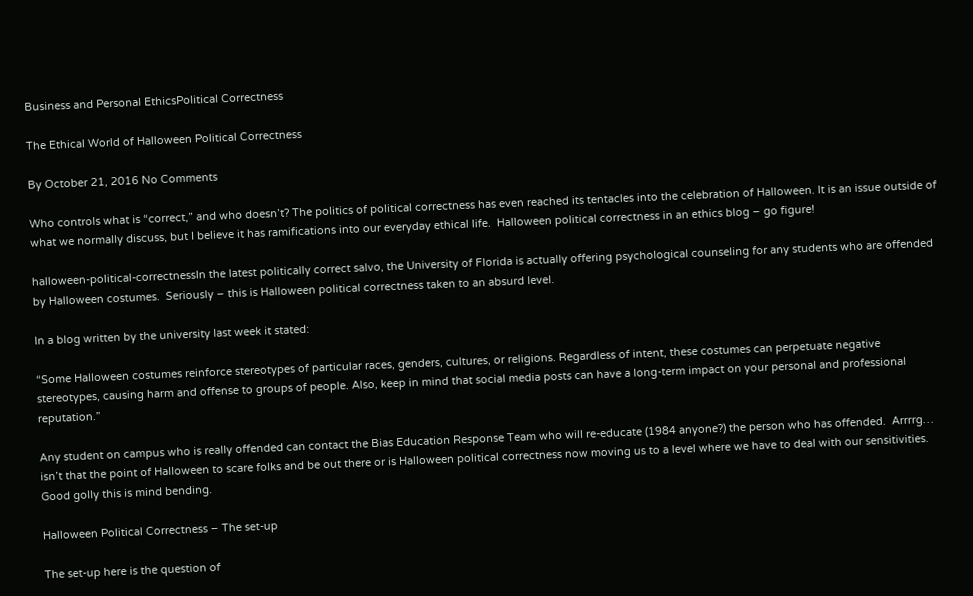Business and Personal EthicsPolitical Correctness

The Ethical World of Halloween Political Correctness

By October 21, 2016 No Comments

Who controls what is “correct,” and who doesn’t? The politics of political correctness has even reached its tentacles into the celebration of Halloween. It is an issue outside of what we normally discuss, but I believe it has ramifications into our everyday ethical life.  Halloween political correctness in an ethics blog – go figure!

halloween-political-correctnessIn the latest politically correct salvo, the University of Florida is actually offering psychological counseling for any students who are offended by Halloween costumes.  Seriously – this is Halloween political correctness taken to an absurd level.

In a blog written by the university last week it stated:

“Some Halloween costumes reinforce stereotypes of particular races, genders, cultures, or religions. Regardless of intent, these costumes can perpetuate negative stereotypes, causing harm and offense to groups of people. Also, keep in mind that social media posts can have a long-term impact on your personal and professional reputation.”

Any student on campus who is really offended can contact the Bias Education Response Team who will re-educate (1984 anyone?) the person who has offended.  Arrrrg… isn’t that the point of Halloween to scare folks and be out there or is Halloween political correctness now moving us to a level where we have to deal with our sensitivities.  Good golly this is mind bending.

Halloween Political Correctness – The set-up

The set-up here is the question of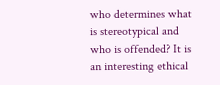who determines what is stereotypical and who is offended? It is an interesting ethical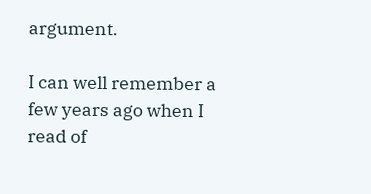argument.

I can well remember a few years ago when I read of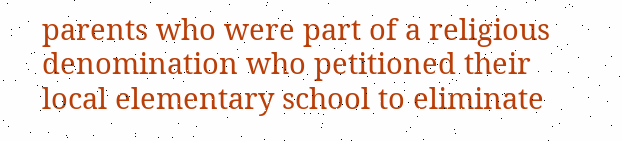parents who were part of a religious denomination who petitioned their local elementary school to eliminate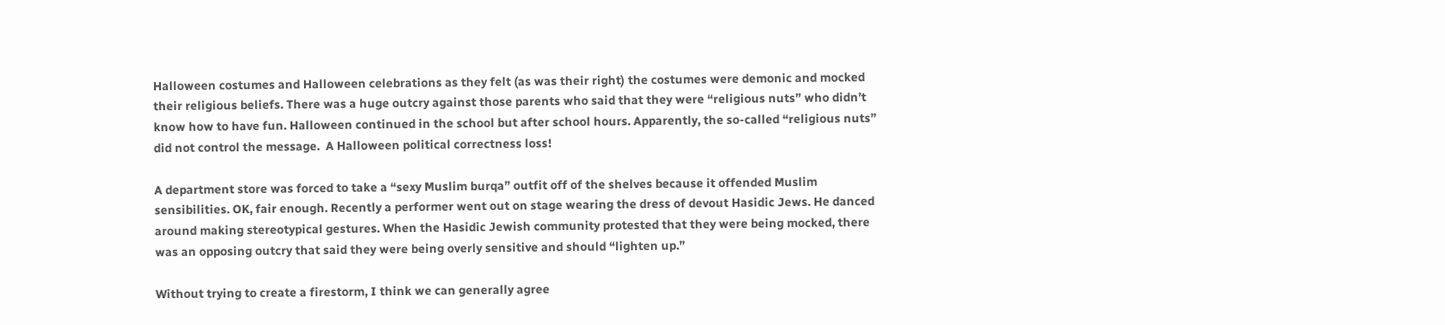Halloween costumes and Halloween celebrations as they felt (as was their right) the costumes were demonic and mocked their religious beliefs. There was a huge outcry against those parents who said that they were “religious nuts” who didn’t know how to have fun. Halloween continued in the school but after school hours. Apparently, the so-called “religious nuts” did not control the message.  A Halloween political correctness loss!

A department store was forced to take a “sexy Muslim burqa” outfit off of the shelves because it offended Muslim sensibilities. OK, fair enough. Recently a performer went out on stage wearing the dress of devout Hasidic Jews. He danced around making stereotypical gestures. When the Hasidic Jewish community protested that they were being mocked, there was an opposing outcry that said they were being overly sensitive and should “lighten up.”

Without trying to create a firestorm, I think we can generally agree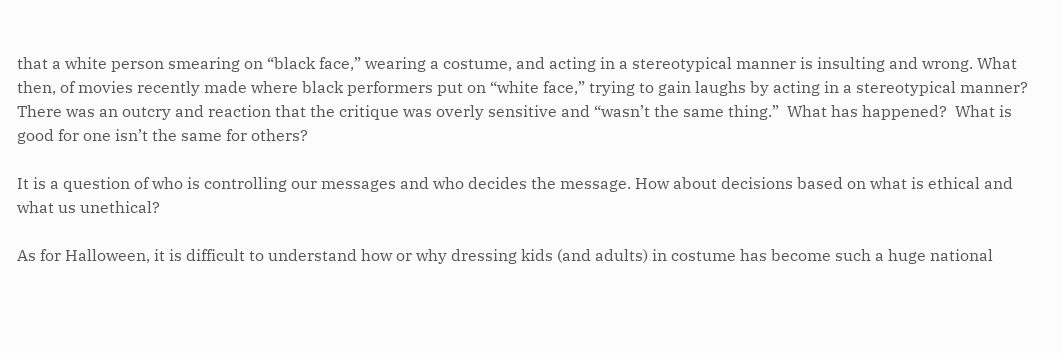that a white person smearing on “black face,” wearing a costume, and acting in a stereotypical manner is insulting and wrong. What then, of movies recently made where black performers put on “white face,” trying to gain laughs by acting in a stereotypical manner? There was an outcry and reaction that the critique was overly sensitive and “wasn’t the same thing.”  What has happened?  What is good for one isn’t the same for others?

It is a question of who is controlling our messages and who decides the message. How about decisions based on what is ethical and what us unethical?

As for Halloween, it is difficult to understand how or why dressing kids (and adults) in costume has become such a huge national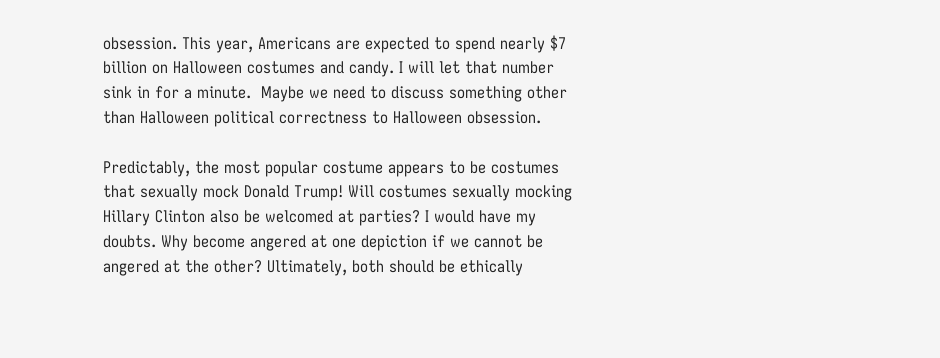obsession. This year, Americans are expected to spend nearly $7 billion on Halloween costumes and candy. I will let that number sink in for a minute.  Maybe we need to discuss something other than Halloween political correctness to Halloween obsession.

Predictably, the most popular costume appears to be costumes that sexually mock Donald Trump! Will costumes sexually mocking Hillary Clinton also be welcomed at parties? I would have my doubts. Why become angered at one depiction if we cannot be angered at the other? Ultimately, both should be ethically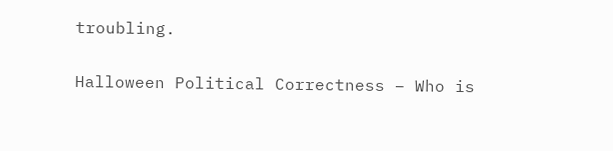troubling.

Halloween Political Correctness – Who is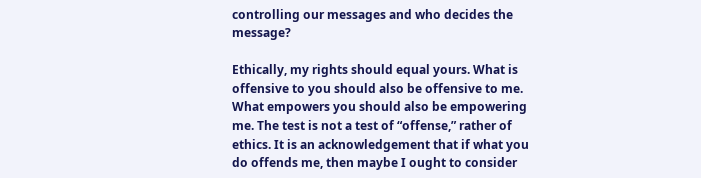controlling our messages and who decides the message?

Ethically, my rights should equal yours. What is offensive to you should also be offensive to me. What empowers you should also be empowering me. The test is not a test of “offense,” rather of ethics. It is an acknowledgement that if what you do offends me, then maybe I ought to consider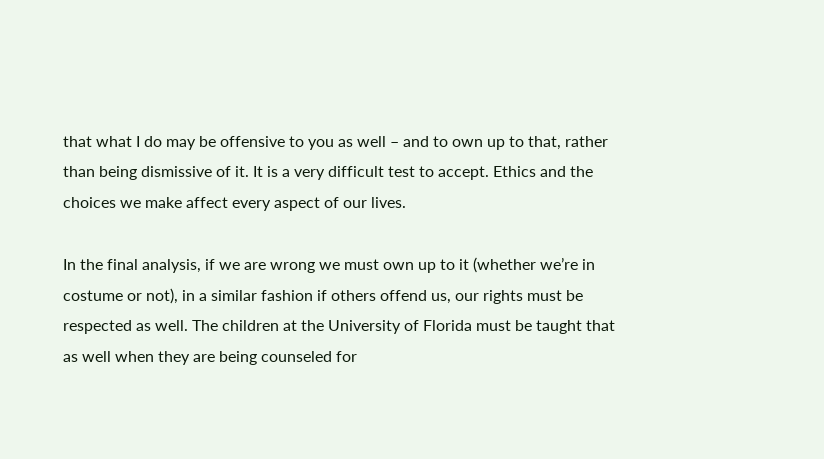that what I do may be offensive to you as well – and to own up to that, rather than being dismissive of it. It is a very difficult test to accept. Ethics and the choices we make affect every aspect of our lives.

In the final analysis, if we are wrong we must own up to it (whether we’re in costume or not), in a similar fashion if others offend us, our rights must be respected as well. The children at the University of Florida must be taught that as well when they are being counseled for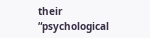their “psychological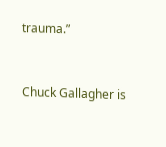trauma.”



Chuck Gallagher is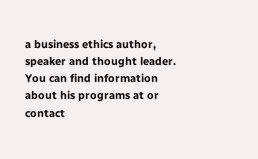a business ethics author, speaker and thought leader.  You can find information about his programs at or contact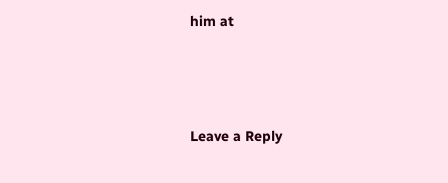him at




Leave a Reply